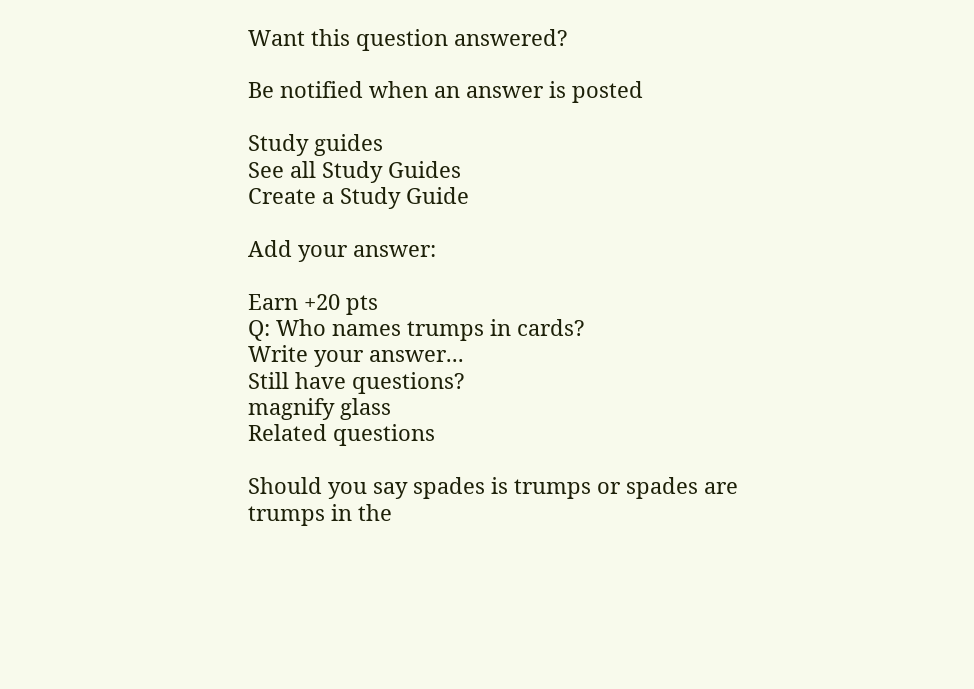Want this question answered?

Be notified when an answer is posted

Study guides
See all Study Guides
Create a Study Guide

Add your answer:

Earn +20 pts
Q: Who names trumps in cards?
Write your answer...
Still have questions?
magnify glass
Related questions

Should you say spades is trumps or spades are trumps in the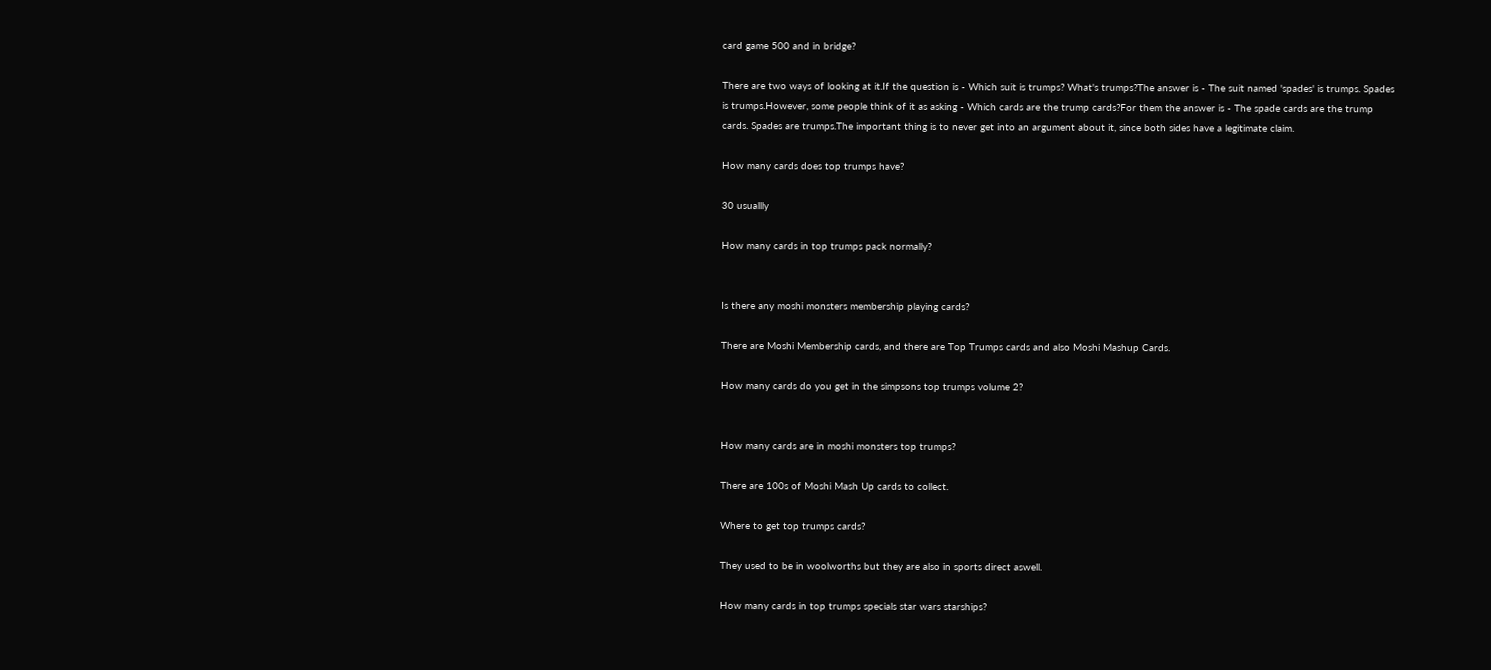card game 500 and in bridge?

There are two ways of looking at it.If the question is - Which suit is trumps? What's trumps?The answer is - The suit named 'spades' is trumps. Spades is trumps.However, some people think of it as asking - Which cards are the trump cards?For them the answer is - The spade cards are the trump cards. Spades are trumps.The important thing is to never get into an argument about it, since both sides have a legitimate claim.

How many cards does top trumps have?

30 usuallly

How many cards in top trumps pack normally?


Is there any moshi monsters membership playing cards?

There are Moshi Membership cards, and there are Top Trumps cards and also Moshi Mashup Cards.

How many cards do you get in the simpsons top trumps volume 2?


How many cards are in moshi monsters top trumps?

There are 100s of Moshi Mash Up cards to collect.

Where to get top trumps cards?

They used to be in woolworths but they are also in sports direct aswell.

How many cards in top trumps specials star wars starships?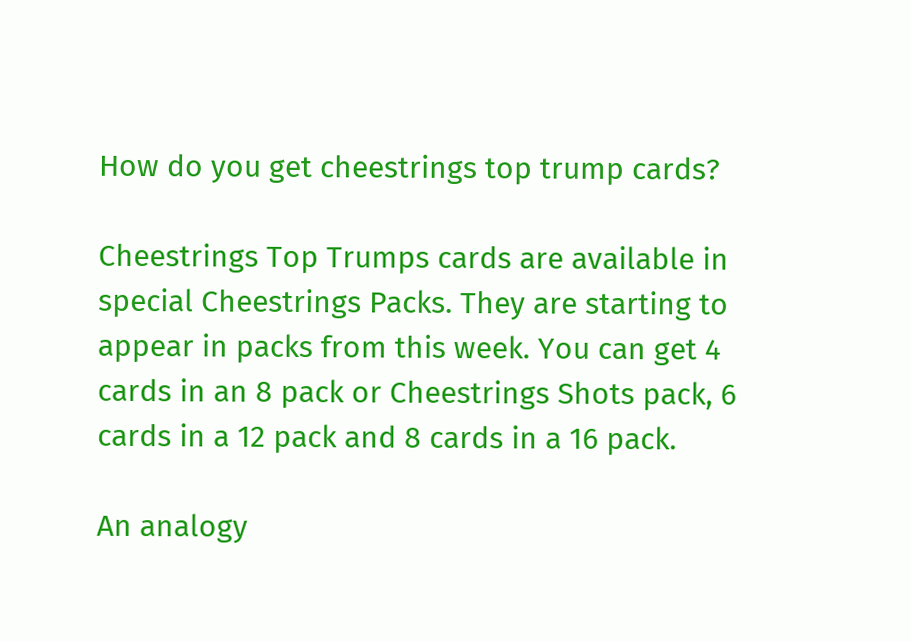How do you get cheestrings top trump cards?

Cheestrings Top Trumps cards are available in special Cheestrings Packs. They are starting to appear in packs from this week. You can get 4 cards in an 8 pack or Cheestrings Shots pack, 6 cards in a 12 pack and 8 cards in a 16 pack.

An analogy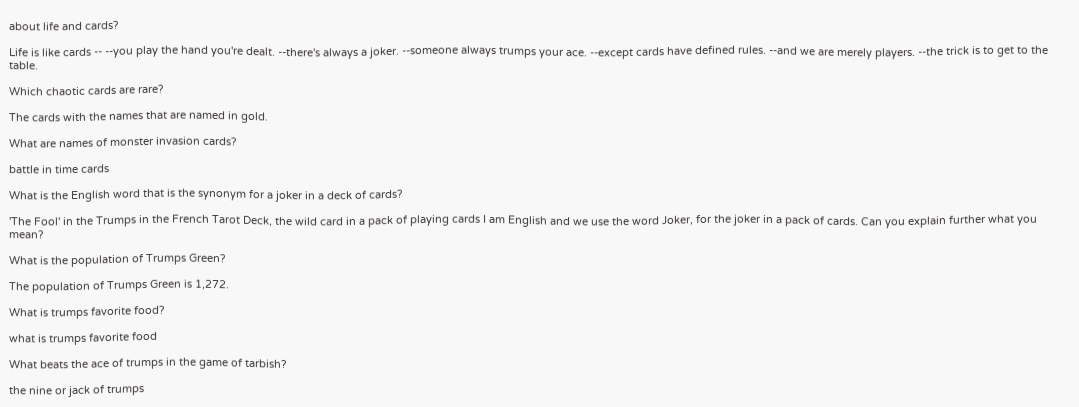about life and cards?

Life is like cards -- --you play the hand you're dealt. --there's always a joker. --someone always trumps your ace. --except cards have defined rules. --and we are merely players. --the trick is to get to the table.

Which chaotic cards are rare?

The cards with the names that are named in gold.

What are names of monster invasion cards?

battle in time cards

What is the English word that is the synonym for a joker in a deck of cards?

'The Fool' in the Trumps in the French Tarot Deck, the wild card in a pack of playing cards I am English and we use the word Joker, for the joker in a pack of cards. Can you explain further what you mean?

What is the population of Trumps Green?

The population of Trumps Green is 1,272.

What is trumps favorite food?

what is trumps favorite food

What beats the ace of trumps in the game of tarbish?

the nine or jack of trumps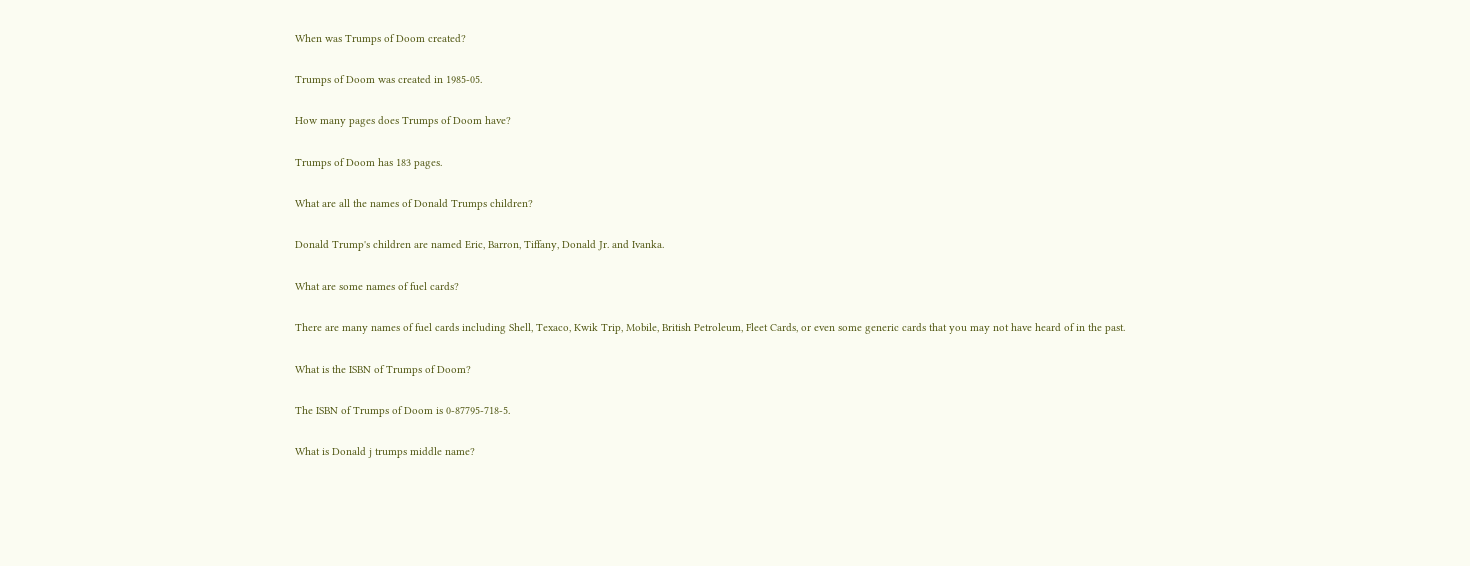When was Trumps of Doom created?

Trumps of Doom was created in 1985-05.

How many pages does Trumps of Doom have?

Trumps of Doom has 183 pages.

What are all the names of Donald Trumps children?

Donald Trump's children are named Eric, Barron, Tiffany, Donald Jr. and Ivanka.

What are some names of fuel cards?

There are many names of fuel cards including Shell, Texaco, Kwik Trip, Mobile, British Petroleum, Fleet Cards, or even some generic cards that you may not have heard of in the past.

What is the ISBN of Trumps of Doom?

The ISBN of Trumps of Doom is 0-87795-718-5.

What is Donald j trumps middle name?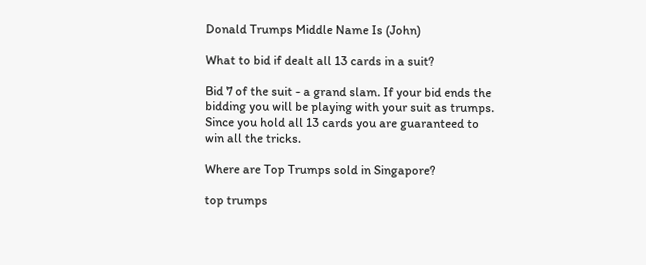Donald Trumps Middle Name Is (John)

What to bid if dealt all 13 cards in a suit?

Bid 7 of the suit - a grand slam. If your bid ends the bidding you will be playing with your suit as trumps. Since you hold all 13 cards you are guaranteed to win all the tricks.

Where are Top Trumps sold in Singapore?

top trumps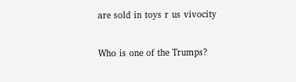are sold in toys r us vivocity

Who is one of the Trumps?